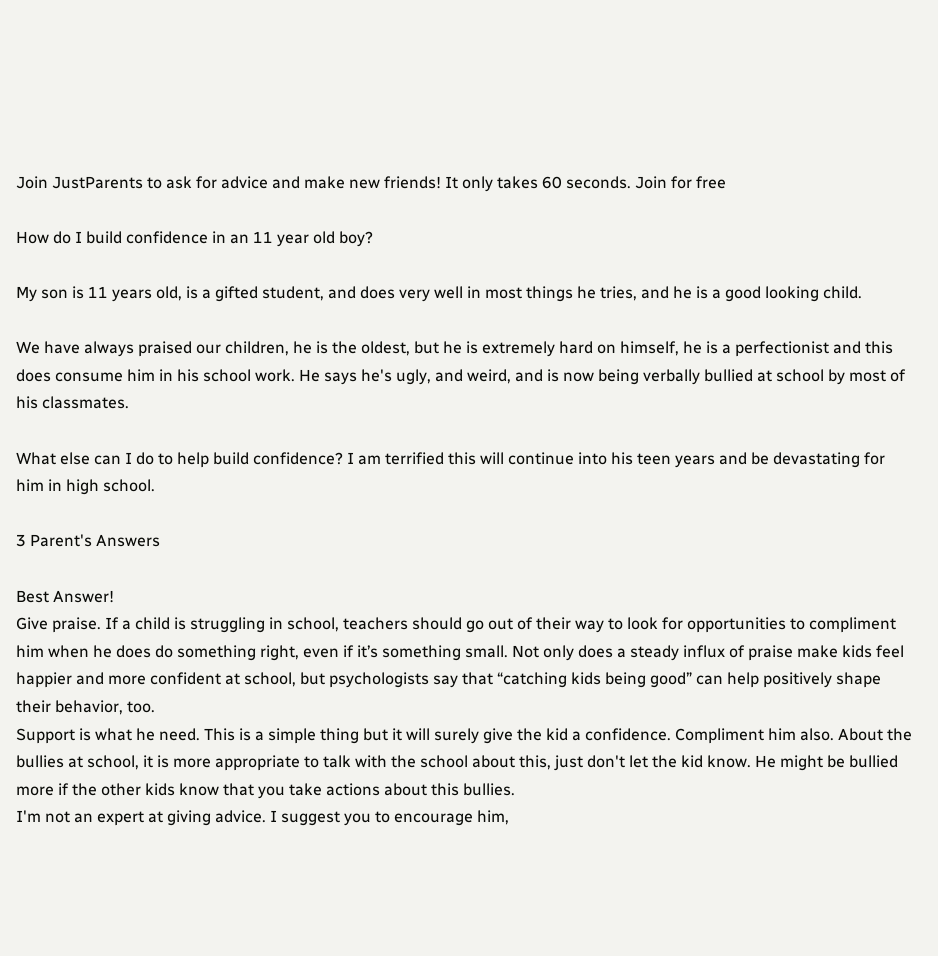Join JustParents to ask for advice and make new friends! It only takes 60 seconds. Join for free

How do I build confidence in an 11 year old boy?

My son is 11 years old, is a gifted student, and does very well in most things he tries, and he is a good looking child.

We have always praised our children, he is the oldest, but he is extremely hard on himself, he is a perfectionist and this does consume him in his school work. He says he's ugly, and weird, and is now being verbally bullied at school by most of his classmates.

What else can I do to help build confidence? I am terrified this will continue into his teen years and be devastating for him in high school.

3 Parent's Answers

Best Answer!
Give praise. If a child is struggling in school, teachers should go out of their way to look for opportunities to compliment him when he does do something right, even if it’s something small. Not only does a steady influx of praise make kids feel happier and more confident at school, but psychologists say that “catching kids being good” can help positively shape their behavior, too.
Support is what he need. This is a simple thing but it will surely give the kid a confidence. Compliment him also. About the bullies at school, it is more appropriate to talk with the school about this, just don't let the kid know. He might be bullied more if the other kids know that you take actions about this bullies.
I'm not an expert at giving advice. I suggest you to encourage him,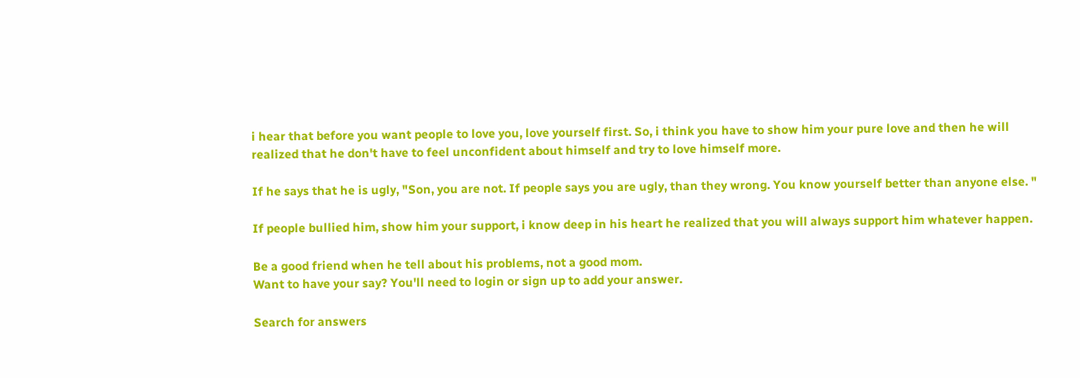i hear that before you want people to love you, love yourself first. So, i think you have to show him your pure love and then he will realized that he don't have to feel unconfident about himself and try to love himself more.

If he says that he is ugly, "Son, you are not. If people says you are ugly, than they wrong. You know yourself better than anyone else. "

If people bullied him, show him your support, i know deep in his heart he realized that you will always support him whatever happen.

Be a good friend when he tell about his problems, not a good mom.
Want to have your say? You'll need to login or sign up to add your answer.

Search for answers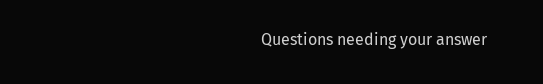Questions needing your answer